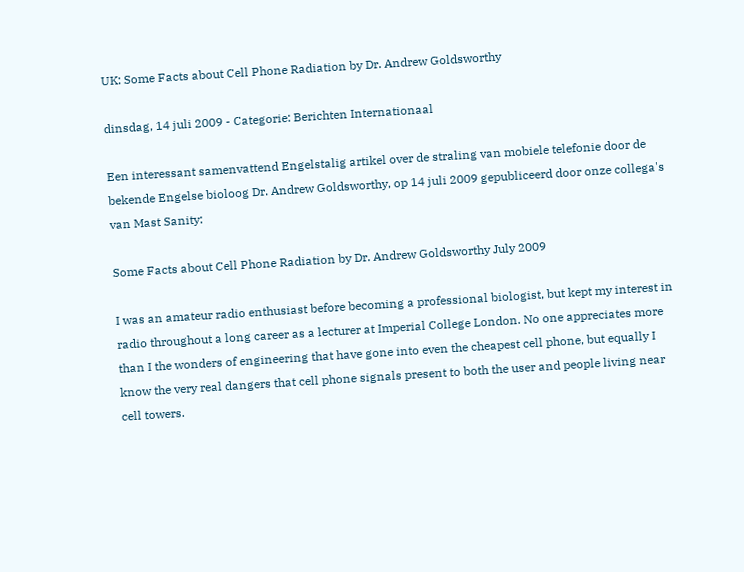UK: Some Facts about Cell Phone Radiation by Dr. Andrew Goldsworthy

dinsdag, 14 juli 2009 - Categorie: Berichten Internationaal

Een interessant samenvattend Engelstalig artikel over de straling van mobiele telefonie door de bekende Engelse bioloog Dr. Andrew Goldsworthy, op 14 juli 2009 gepubliceerd door onze collega's van Mast Sanity:

Some Facts about Cell Phone Radiation by Dr. Andrew Goldsworthy July 2009

I was an amateur radio enthusiast before becoming a professional biologist, but kept my interest in radio throughout a long career as a lecturer at Imperial College London. No one appreciates more than I the wonders of engineering that have gone into even the cheapest cell phone, but equally I know the very real dangers that cell phone signals present to both the user and people living near cell towers.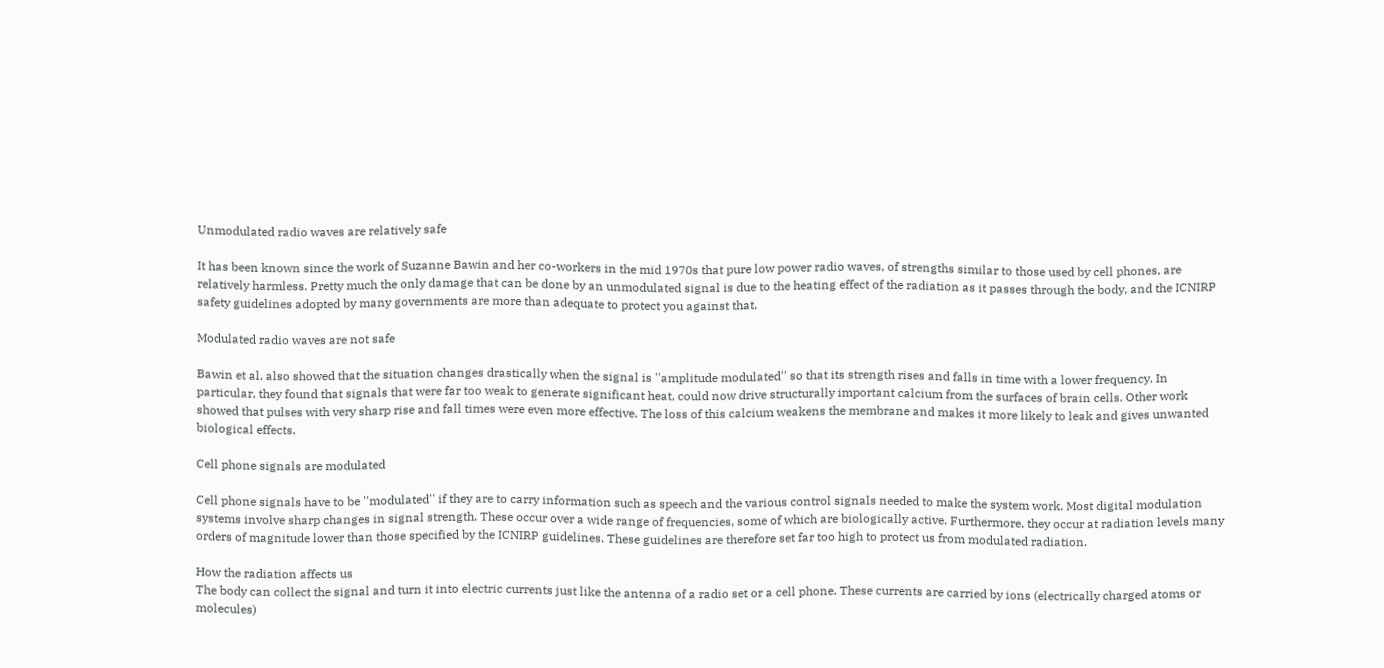Unmodulated radio waves are relatively safe

It has been known since the work of Suzanne Bawin and her co-workers in the mid 1970s that pure low power radio waves, of strengths similar to those used by cell phones, are relatively harmless. Pretty much the only damage that can be done by an unmodulated signal is due to the heating effect of the radiation as it passes through the body, and the ICNIRP safety guidelines adopted by many governments are more than adequate to protect you against that.

Modulated radio waves are not safe

Bawin et al. also showed that the situation changes drastically when the signal is ''amplitude modulated'' so that its strength rises and falls in time with a lower frequency. In particular, they found that signals that were far too weak to generate significant heat, could now drive structurally important calcium from the surfaces of brain cells. Other work showed that pulses with very sharp rise and fall times were even more effective. The loss of this calcium weakens the membrane and makes it more likely to leak and gives unwanted biological effects.

Cell phone signals are modulated

Cell phone signals have to be ''modulated'' if they are to carry information such as speech and the various control signals needed to make the system work. Most digital modulation systems involve sharp changes in signal strength. These occur over a wide range of frequencies, some of which are biologically active. Furthermore, they occur at radiation levels many orders of magnitude lower than those specified by the ICNIRP guidelines. These guidelines are therefore set far too high to protect us from modulated radiation.

How the radiation affects us
The body can collect the signal and turn it into electric currents just like the antenna of a radio set or a cell phone. These currents are carried by ions (electrically charged atoms or molecules)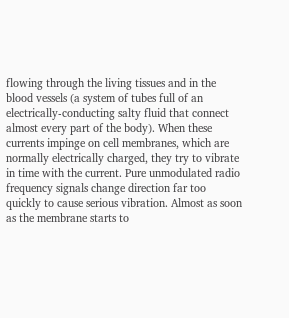flowing through the living tissues and in the blood vessels (a system of tubes full of an electrically-conducting salty fluid that connect almost every part of the body). When these currents impinge on cell membranes, which are normally electrically charged, they try to vibrate in time with the current. Pure unmodulated radio frequency signals change direction far too quickly to cause serious vibration. Almost as soon as the membrane starts to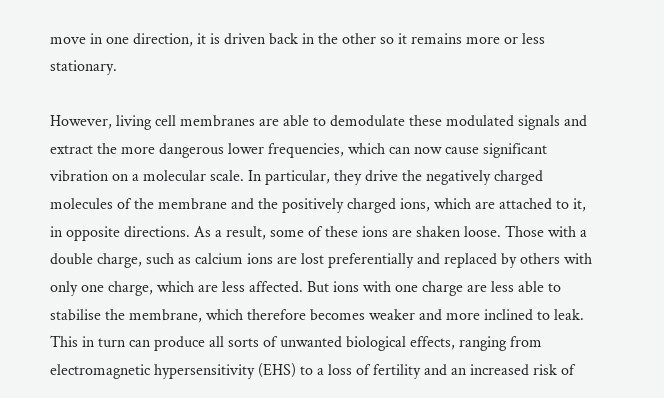move in one direction, it is driven back in the other so it remains more or less stationary.

However, living cell membranes are able to demodulate these modulated signals and extract the more dangerous lower frequencies, which can now cause significant vibration on a molecular scale. In particular, they drive the negatively charged molecules of the membrane and the positively charged ions, which are attached to it, in opposite directions. As a result, some of these ions are shaken loose. Those with a double charge, such as calcium ions are lost preferentially and replaced by others with only one charge, which are less affected. But ions with one charge are less able to stabilise the membrane, which therefore becomes weaker and more inclined to leak. This in turn can produce all sorts of unwanted biological effects, ranging from electromagnetic hypersensitivity (EHS) to a loss of fertility and an increased risk of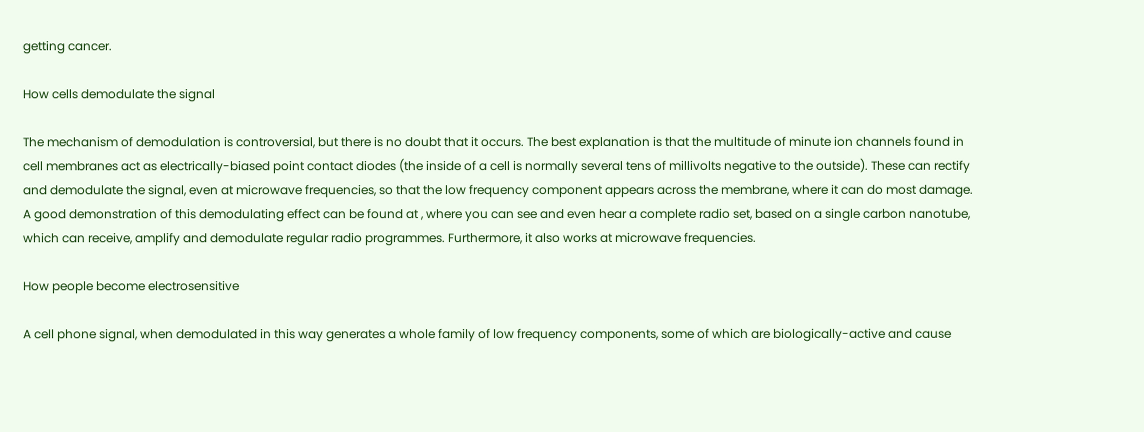getting cancer.

How cells demodulate the signal

The mechanism of demodulation is controversial, but there is no doubt that it occurs. The best explanation is that the multitude of minute ion channels found in cell membranes act as electrically-biased point contact diodes (the inside of a cell is normally several tens of millivolts negative to the outside). These can rectify and demodulate the signal, even at microwave frequencies, so that the low frequency component appears across the membrane, where it can do most damage. A good demonstration of this demodulating effect can be found at , where you can see and even hear a complete radio set, based on a single carbon nanotube, which can receive, amplify and demodulate regular radio programmes. Furthermore, it also works at microwave frequencies.

How people become electrosensitive

A cell phone signal, when demodulated in this way generates a whole family of low frequency components, some of which are biologically-active and cause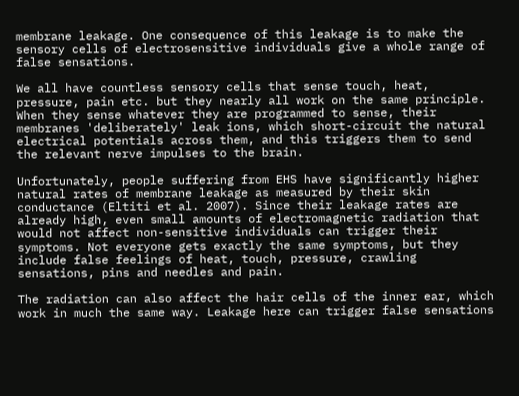membrane leakage. One consequence of this leakage is to make the sensory cells of electrosensitive individuals give a whole range of false sensations.

We all have countless sensory cells that sense touch, heat, pressure, pain etc. but they nearly all work on the same principle. When they sense whatever they are programmed to sense, their membranes 'deliberately' leak ions, which short-circuit the natural electrical potentials across them, and this triggers them to send the relevant nerve impulses to the brain.

Unfortunately, people suffering from EHS have significantly higher natural rates of membrane leakage as measured by their skin conductance (Eltiti et al. 2007). Since their leakage rates are already high, even small amounts of electromagnetic radiation that would not affect non-sensitive individuals can trigger their symptoms. Not everyone gets exactly the same symptoms, but they include false feelings of heat, touch, pressure, crawling sensations, pins and needles and pain.

The radiation can also affect the hair cells of the inner ear, which work in much the same way. Leakage here can trigger false sensations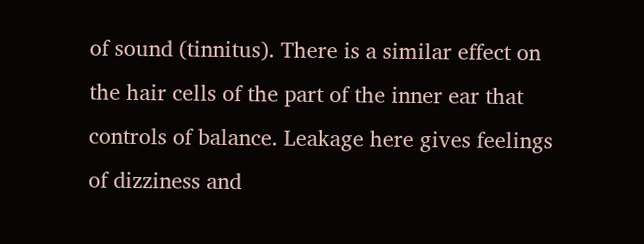of sound (tinnitus). There is a similar effect on the hair cells of the part of the inner ear that controls of balance. Leakage here gives feelings of dizziness and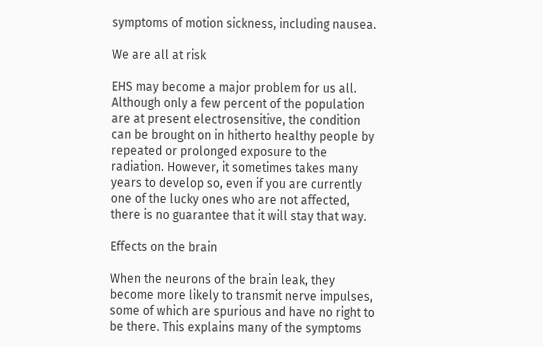symptoms of motion sickness, including nausea.

We are all at risk

EHS may become a major problem for us all. Although only a few percent of the population are at present electrosensitive, the condition can be brought on in hitherto healthy people by repeated or prolonged exposure to the radiation. However, it sometimes takes many years to develop so, even if you are currently one of the lucky ones who are not affected, there is no guarantee that it will stay that way.

Effects on the brain

When the neurons of the brain leak, they become more likely to transmit nerve impulses, some of which are spurious and have no right to be there. This explains many of the symptoms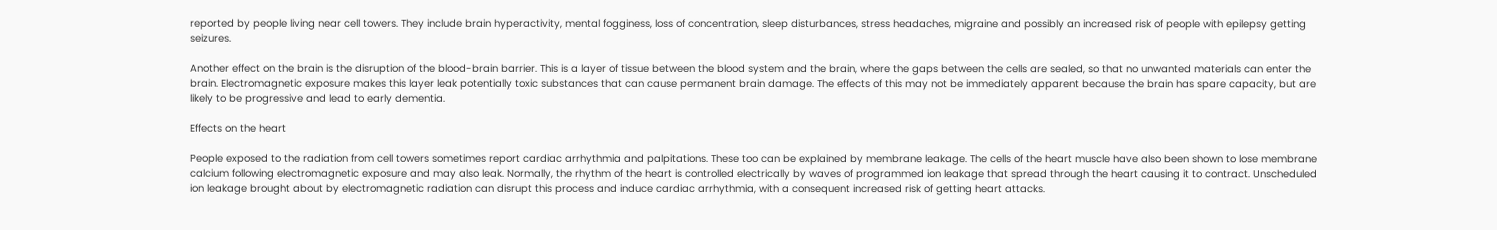reported by people living near cell towers. They include brain hyperactivity, mental fogginess, loss of concentration, sleep disturbances, stress headaches, migraine and possibly an increased risk of people with epilepsy getting seizures.

Another effect on the brain is the disruption of the blood-brain barrier. This is a layer of tissue between the blood system and the brain, where the gaps between the cells are sealed, so that no unwanted materials can enter the brain. Electromagnetic exposure makes this layer leak potentially toxic substances that can cause permanent brain damage. The effects of this may not be immediately apparent because the brain has spare capacity, but are likely to be progressive and lead to early dementia.

Effects on the heart

People exposed to the radiation from cell towers sometimes report cardiac arrhythmia and palpitations. These too can be explained by membrane leakage. The cells of the heart muscle have also been shown to lose membrane calcium following electromagnetic exposure and may also leak. Normally, the rhythm of the heart is controlled electrically by waves of programmed ion leakage that spread through the heart causing it to contract. Unscheduled ion leakage brought about by electromagnetic radiation can disrupt this process and induce cardiac arrhythmia, with a consequent increased risk of getting heart attacks.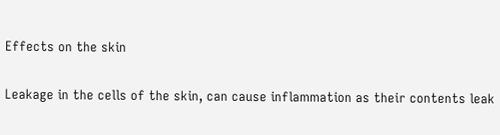Effects on the skin

Leakage in the cells of the skin, can cause inflammation as their contents leak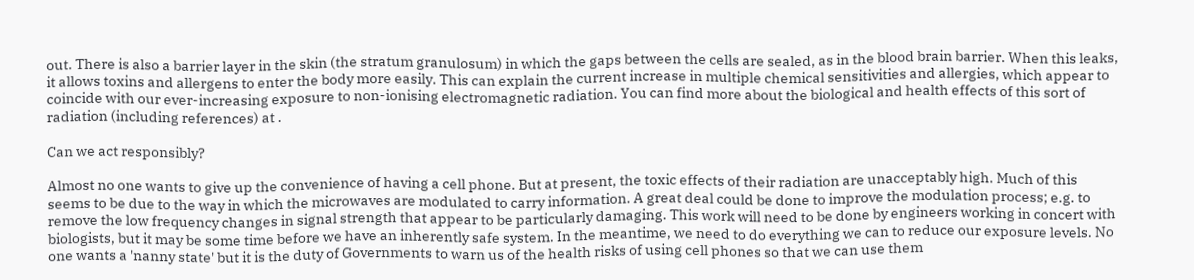out. There is also a barrier layer in the skin (the stratum granulosum) in which the gaps between the cells are sealed, as in the blood brain barrier. When this leaks, it allows toxins and allergens to enter the body more easily. This can explain the current increase in multiple chemical sensitivities and allergies, which appear to coincide with our ever-increasing exposure to non-ionising electromagnetic radiation. You can find more about the biological and health effects of this sort of radiation (including references) at .

Can we act responsibly?

Almost no one wants to give up the convenience of having a cell phone. But at present, the toxic effects of their radiation are unacceptably high. Much of this seems to be due to the way in which the microwaves are modulated to carry information. A great deal could be done to improve the modulation process; e.g. to remove the low frequency changes in signal strength that appear to be particularly damaging. This work will need to be done by engineers working in concert with biologists, but it may be some time before we have an inherently safe system. In the meantime, we need to do everything we can to reduce our exposure levels. No one wants a 'nanny state' but it is the duty of Governments to warn us of the health risks of using cell phones so that we can use them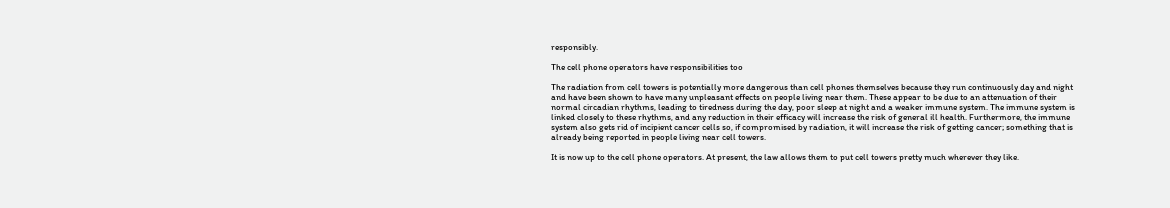responsibly.

The cell phone operators have responsibilities too

The radiation from cell towers is potentially more dangerous than cell phones themselves because they run continuously day and night and have been shown to have many unpleasant effects on people living near them. These appear to be due to an attenuation of their normal circadian rhythms, leading to tiredness during the day, poor sleep at night and a weaker immune system. The immune system is linked closely to these rhythms, and any reduction in their efficacy will increase the risk of general ill health. Furthermore, the immune system also gets rid of incipient cancer cells so, if compromised by radiation, it will increase the risk of getting cancer; something that is already being reported in people living near cell towers.

It is now up to the cell phone operators. At present, the law allows them to put cell towers pretty much wherever they like.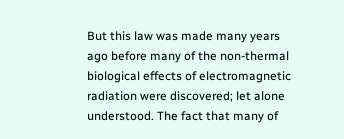But this law was made many years ago before many of the non-thermal biological effects of electromagnetic radiation were discovered; let alone understood. The fact that many of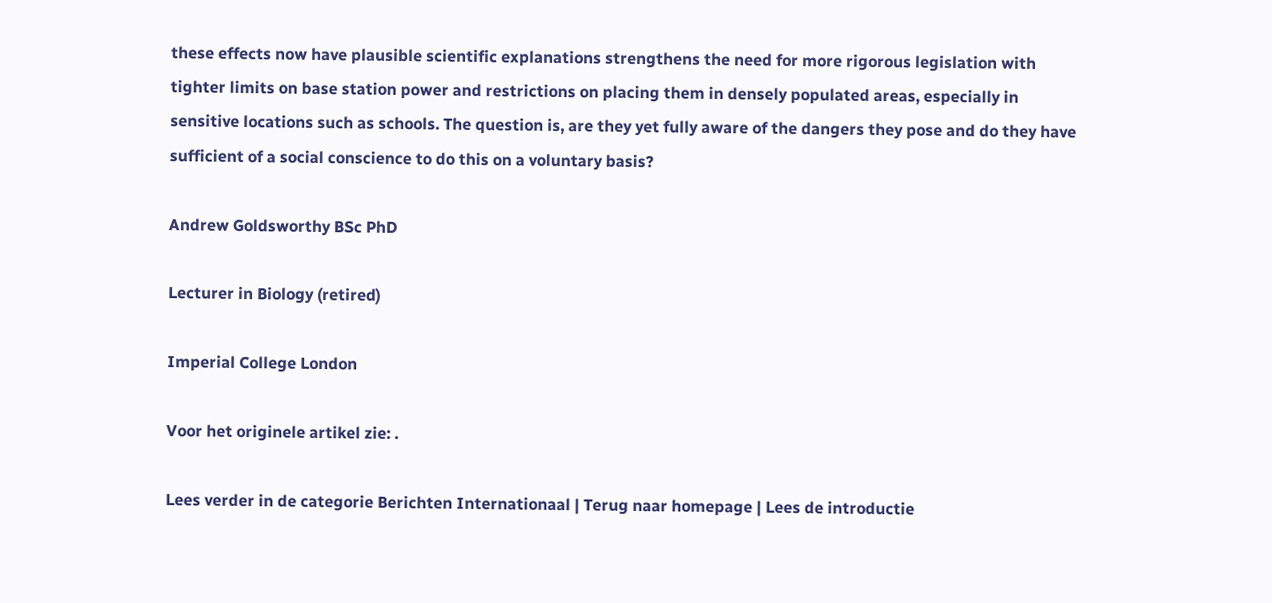these effects now have plausible scientific explanations strengthens the need for more rigorous legislation with tighter limits on base station power and restrictions on placing them in densely populated areas, especially in sensitive locations such as schools. The question is, are they yet fully aware of the dangers they pose and do they have sufficient of a social conscience to do this on a voluntary basis?

Andrew Goldsworthy BSc PhD

Lecturer in Biology (retired)

Imperial College London

Voor het originele artikel zie: .

Lees verder in de categorie Berichten Internationaal | Terug naar homepage | Lees de introductie